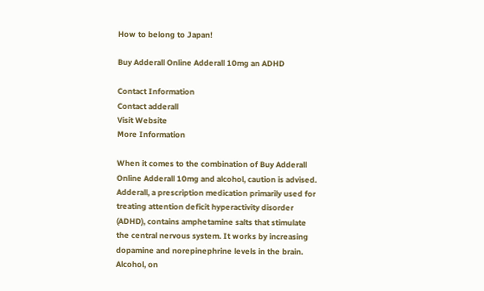How to belong to Japan!

Buy Adderall Online Adderall 10mg an ADHD

Contact Information
Contact adderall
Visit Website
More Information

When it comes to the combination of Buy Adderall Online Adderall 10mg and alcohol, caution is advised. Adderall, a prescription medication primarily used for treating attention deficit hyperactivity disorder (ADHD), contains amphetamine salts that stimulate the central nervous system. It works by increasing dopamine and norepinephrine levels in the brain. Alcohol, on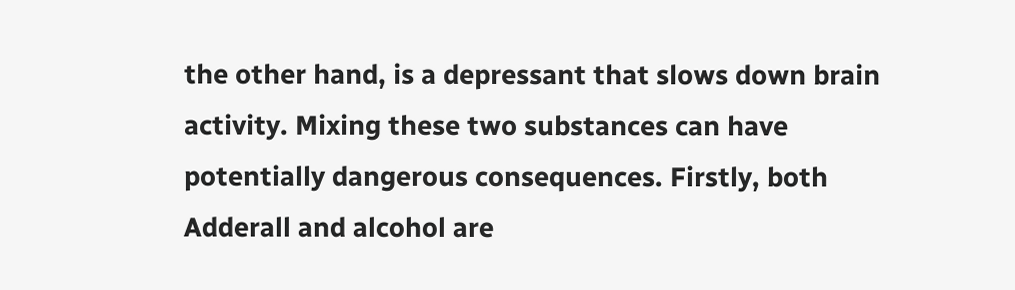the other hand, is a depressant that slows down brain activity. Mixing these two substances can have potentially dangerous consequences. Firstly, both Adderall and alcohol are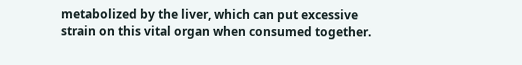metabolized by the liver, which can put excessive strain on this vital organ when consumed together.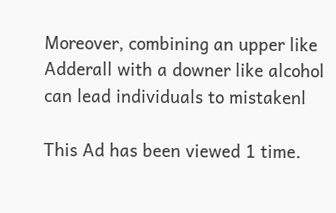Moreover, combining an upper like Adderall with a downer like alcohol can lead individuals to mistakenl

This Ad has been viewed 1 time.